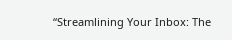“Streamlining Your Inbox: The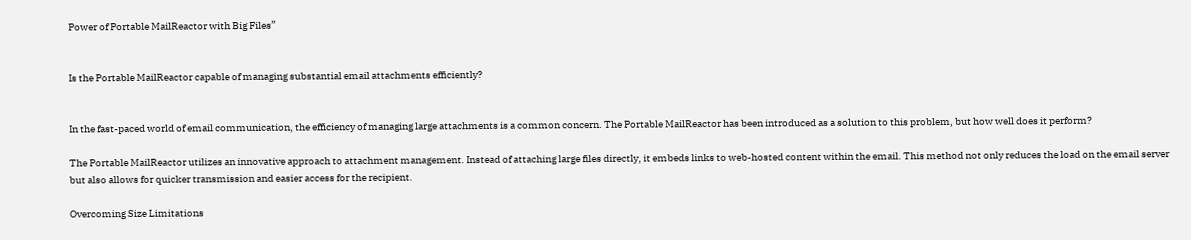Power of Portable MailReactor with Big Files”


Is the Portable MailReactor capable of managing substantial email attachments efficiently?


In the fast-paced world of email communication, the efficiency of managing large attachments is a common concern. The Portable MailReactor has been introduced as a solution to this problem, but how well does it perform?

The Portable MailReactor utilizes an innovative approach to attachment management. Instead of attaching large files directly, it embeds links to web-hosted content within the email. This method not only reduces the load on the email server but also allows for quicker transmission and easier access for the recipient.

Overcoming Size Limitations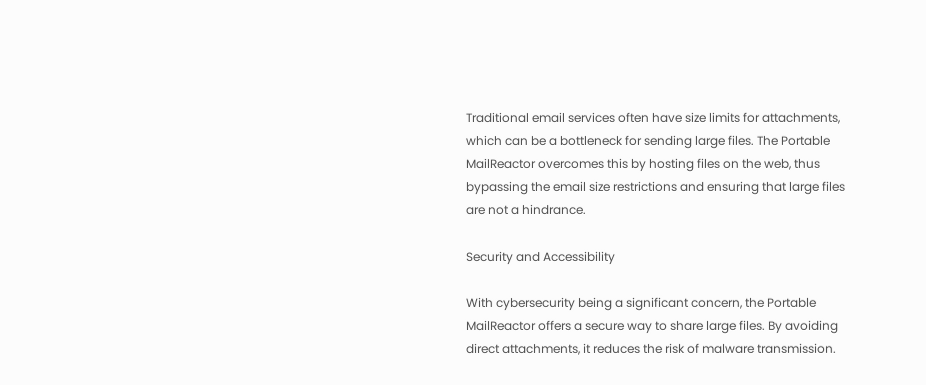Traditional email services often have size limits for attachments, which can be a bottleneck for sending large files. The Portable MailReactor overcomes this by hosting files on the web, thus bypassing the email size restrictions and ensuring that large files are not a hindrance.

Security and Accessibility

With cybersecurity being a significant concern, the Portable MailReactor offers a secure way to share large files. By avoiding direct attachments, it reduces the risk of malware transmission.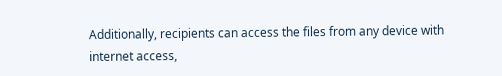Additionally, recipients can access the files from any device with internet access,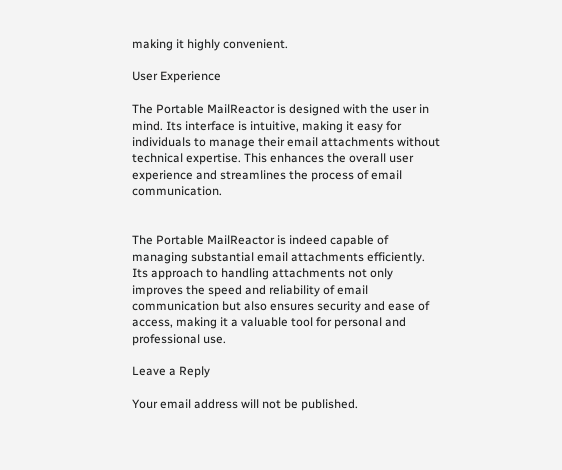making it highly convenient.

User Experience

The Portable MailReactor is designed with the user in mind. Its interface is intuitive, making it easy for individuals to manage their email attachments without technical expertise. This enhances the overall user experience and streamlines the process of email communication.


The Portable MailReactor is indeed capable of managing substantial email attachments efficiently. Its approach to handling attachments not only improves the speed and reliability of email communication but also ensures security and ease of access, making it a valuable tool for personal and professional use.

Leave a Reply

Your email address will not be published.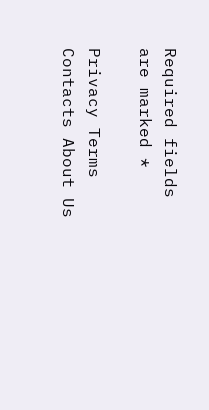Required fields are marked *

Privacy Terms Contacts About Us